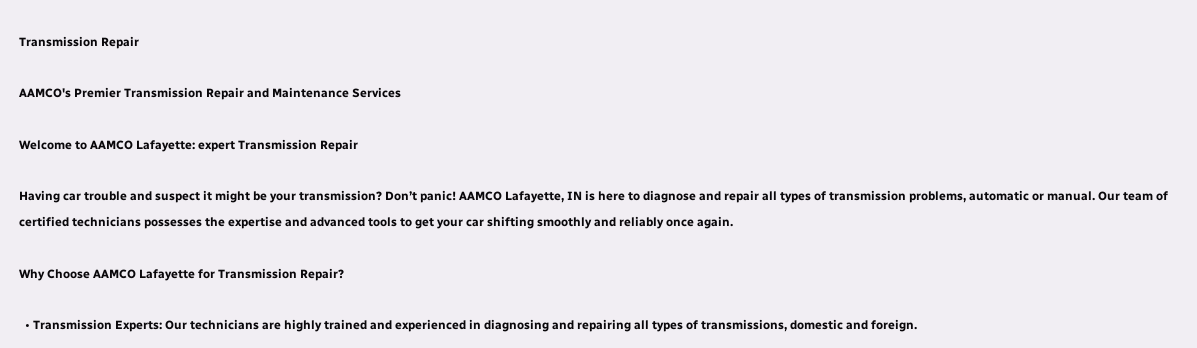Transmission Repair

AAMCO's Premier Transmission Repair and Maintenance Services

Welcome to AAMCO Lafayette: expert Transmission Repair

Having car trouble and suspect it might be your transmission? Don’t panic! AAMCO Lafayette, IN is here to diagnose and repair all types of transmission problems, automatic or manual. Our team of certified technicians possesses the expertise and advanced tools to get your car shifting smoothly and reliably once again.

Why Choose AAMCO Lafayette for Transmission Repair?

  • Transmission Experts: Our technicians are highly trained and experienced in diagnosing and repairing all types of transmissions, domestic and foreign.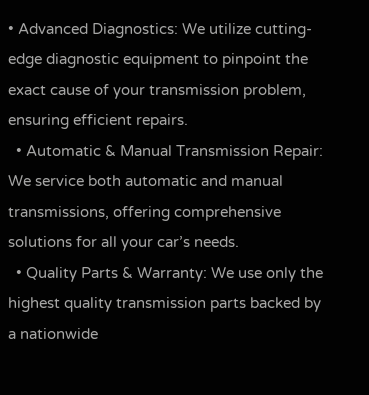• Advanced Diagnostics: We utilize cutting-edge diagnostic equipment to pinpoint the exact cause of your transmission problem, ensuring efficient repairs.
  • Automatic & Manual Transmission Repair: We service both automatic and manual transmissions, offering comprehensive solutions for all your car’s needs.
  • Quality Parts & Warranty: We use only the highest quality transmission parts backed by a nationwide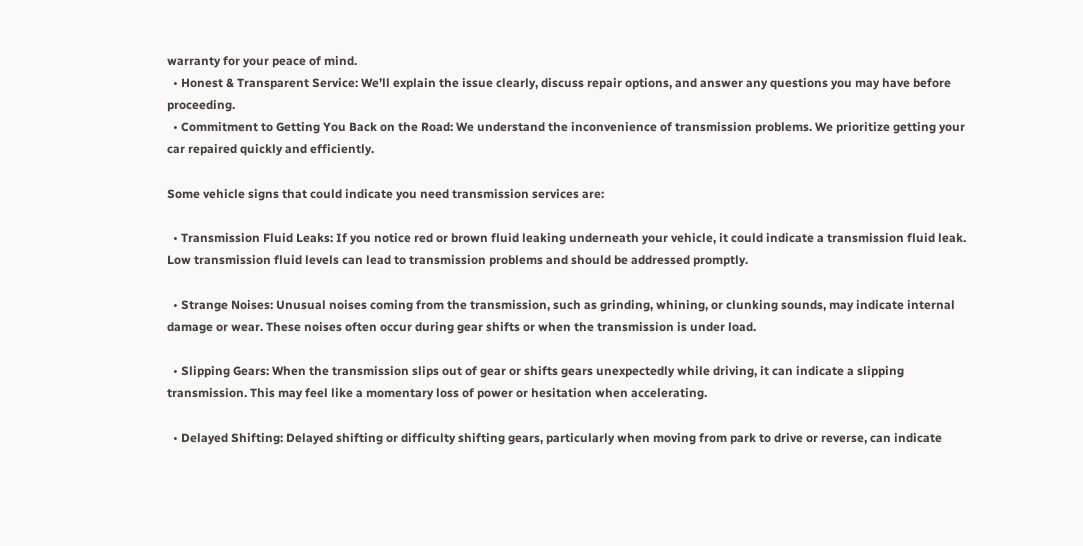warranty for your peace of mind.
  • Honest & Transparent Service: We’ll explain the issue clearly, discuss repair options, and answer any questions you may have before proceeding.
  • Commitment to Getting You Back on the Road: We understand the inconvenience of transmission problems. We prioritize getting your car repaired quickly and efficiently.

Some vehicle signs that could indicate you need transmission services are:

  • Transmission Fluid Leaks: If you notice red or brown fluid leaking underneath your vehicle, it could indicate a transmission fluid leak. Low transmission fluid levels can lead to transmission problems and should be addressed promptly.

  • Strange Noises: Unusual noises coming from the transmission, such as grinding, whining, or clunking sounds, may indicate internal damage or wear. These noises often occur during gear shifts or when the transmission is under load.

  • Slipping Gears: When the transmission slips out of gear or shifts gears unexpectedly while driving, it can indicate a slipping transmission. This may feel like a momentary loss of power or hesitation when accelerating.

  • Delayed Shifting: Delayed shifting or difficulty shifting gears, particularly when moving from park to drive or reverse, can indicate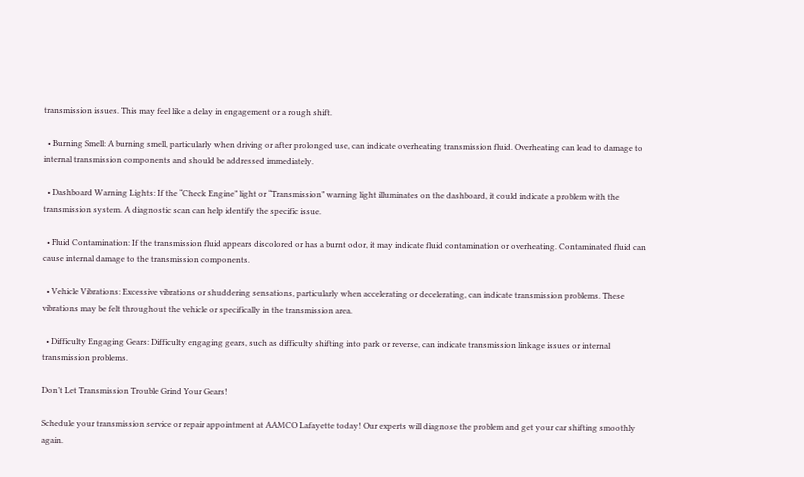transmission issues. This may feel like a delay in engagement or a rough shift.

  • Burning Smell: A burning smell, particularly when driving or after prolonged use, can indicate overheating transmission fluid. Overheating can lead to damage to internal transmission components and should be addressed immediately.

  • Dashboard Warning Lights: If the “Check Engine” light or “Transmission” warning light illuminates on the dashboard, it could indicate a problem with the transmission system. A diagnostic scan can help identify the specific issue.

  • Fluid Contamination: If the transmission fluid appears discolored or has a burnt odor, it may indicate fluid contamination or overheating. Contaminated fluid can cause internal damage to the transmission components.

  • Vehicle Vibrations: Excessive vibrations or shuddering sensations, particularly when accelerating or decelerating, can indicate transmission problems. These vibrations may be felt throughout the vehicle or specifically in the transmission area.

  • Difficulty Engaging Gears: Difficulty engaging gears, such as difficulty shifting into park or reverse, can indicate transmission linkage issues or internal transmission problems.

Don’t Let Transmission Trouble Grind Your Gears!

Schedule your transmission service or repair appointment at AAMCO Lafayette today! Our experts will diagnose the problem and get your car shifting smoothly again.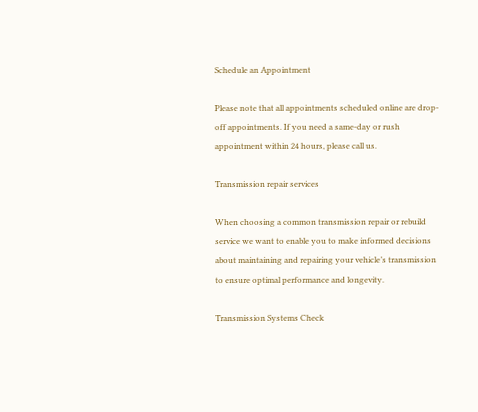Schedule an Appointment

Please note that all appointments scheduled online are drop-off appointments. If you need a same-day or rush appointment within 24 hours, please call us.

Transmission repair services

When choosing a common transmission repair or rebuild service we want to enable you to make informed decisions about maintaining and repairing your vehicle’s transmission to ensure optimal performance and longevity.

Transmission Systems Check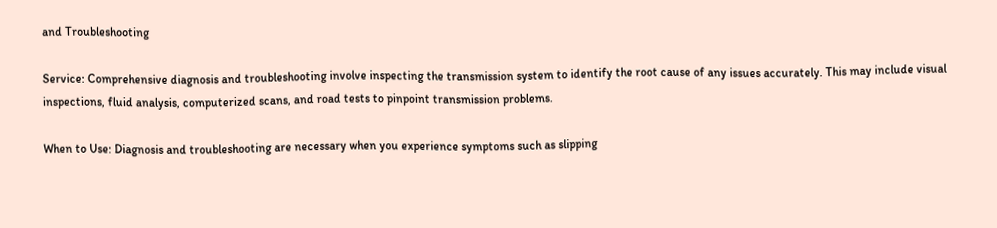and Troubleshooting

Service: Comprehensive diagnosis and troubleshooting involve inspecting the transmission system to identify the root cause of any issues accurately. This may include visual inspections, fluid analysis, computerized scans, and road tests to pinpoint transmission problems.

When to Use: Diagnosis and troubleshooting are necessary when you experience symptoms such as slipping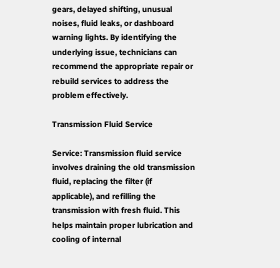gears, delayed shifting, unusual noises, fluid leaks, or dashboard warning lights. By identifying the underlying issue, technicians can recommend the appropriate repair or rebuild services to address the problem effectively.

Transmission Fluid Service

Service: Transmission fluid service involves draining the old transmission fluid, replacing the filter (if applicable), and refilling the transmission with fresh fluid. This helps maintain proper lubrication and cooling of internal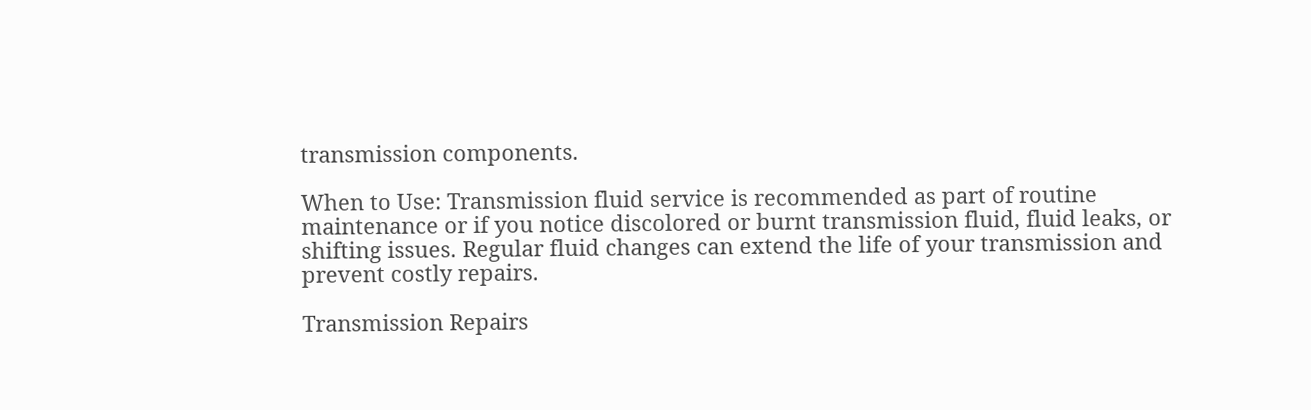transmission components.

When to Use: Transmission fluid service is recommended as part of routine maintenance or if you notice discolored or burnt transmission fluid, fluid leaks, or shifting issues. Regular fluid changes can extend the life of your transmission and prevent costly repairs.

Transmission Repairs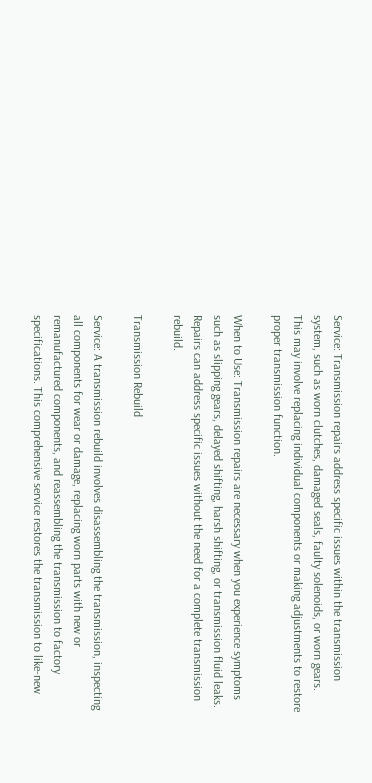Service: Transmission repairs address specific issues within the transmission system, such as worn clutches, damaged seals, faulty solenoids, or worn gears. This may involve replacing individual components or making adjustments to restore proper transmission function.

When to Use: Transmission repairs are necessary when you experience symptoms such as slipping gears, delayed shifting, harsh shifting, or transmission fluid leaks. Repairs can address specific issues without the need for a complete transmission rebuild.

Transmission Rebuild

Service: A transmission rebuild involves disassembling the transmission, inspecting all components for wear or damage, replacing worn parts with new or remanufactured components, and reassembling the transmission to factory specifications. This comprehensive service restores the transmission to like-new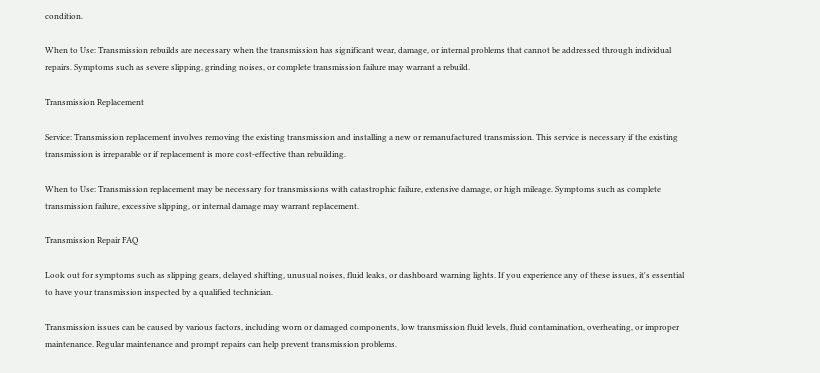condition.

When to Use: Transmission rebuilds are necessary when the transmission has significant wear, damage, or internal problems that cannot be addressed through individual repairs. Symptoms such as severe slipping, grinding noises, or complete transmission failure may warrant a rebuild.

Transmission Replacement

Service: Transmission replacement involves removing the existing transmission and installing a new or remanufactured transmission. This service is necessary if the existing transmission is irreparable or if replacement is more cost-effective than rebuilding.

When to Use: Transmission replacement may be necessary for transmissions with catastrophic failure, extensive damage, or high mileage. Symptoms such as complete transmission failure, excessive slipping, or internal damage may warrant replacement.

Transmission Repair FAQ

Look out for symptoms such as slipping gears, delayed shifting, unusual noises, fluid leaks, or dashboard warning lights. If you experience any of these issues, it's essential to have your transmission inspected by a qualified technician.

Transmission issues can be caused by various factors, including worn or damaged components, low transmission fluid levels, fluid contamination, overheating, or improper maintenance. Regular maintenance and prompt repairs can help prevent transmission problems.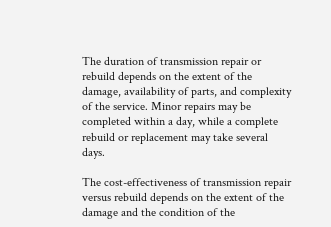The duration of transmission repair or rebuild depends on the extent of the damage, availability of parts, and complexity of the service. Minor repairs may be completed within a day, while a complete rebuild or replacement may take several days.

The cost-effectiveness of transmission repair versus rebuild depends on the extent of the damage and the condition of the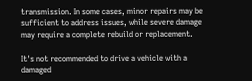transmission. In some cases, minor repairs may be sufficient to address issues, while severe damage may require a complete rebuild or replacement.

It's not recommended to drive a vehicle with a damaged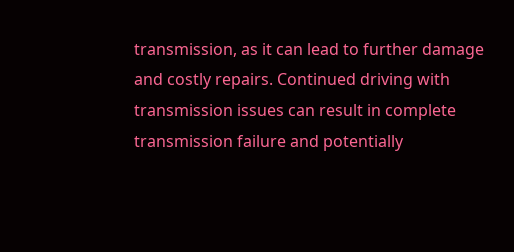transmission, as it can lead to further damage and costly repairs. Continued driving with transmission issues can result in complete transmission failure and potentially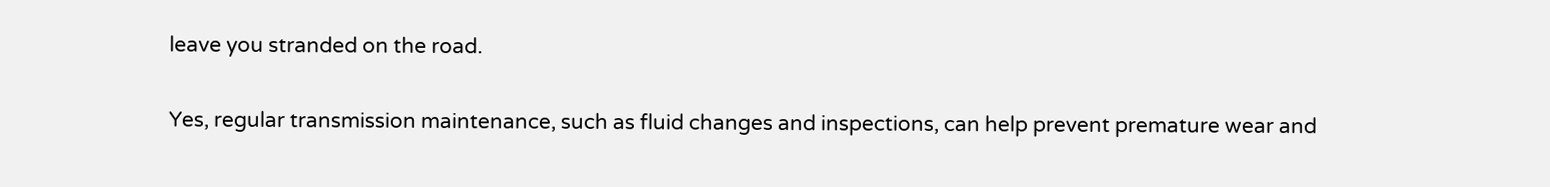leave you stranded on the road.

Yes, regular transmission maintenance, such as fluid changes and inspections, can help prevent premature wear and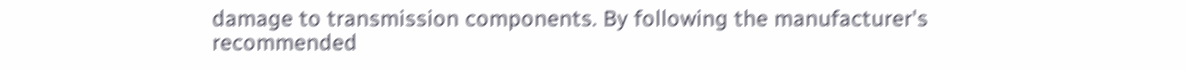damage to transmission components. By following the manufacturer's recommended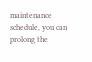maintenance schedule, you can prolong the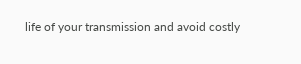life of your transmission and avoid costly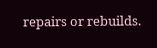repairs or rebuilds.